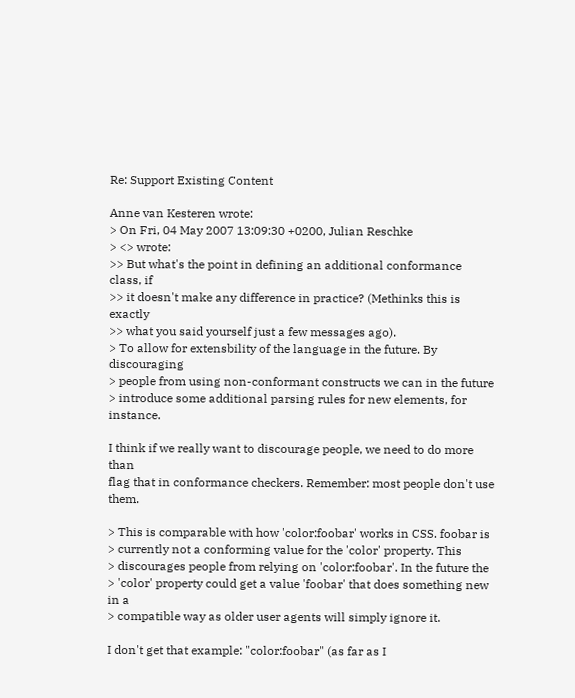Re: Support Existing Content

Anne van Kesteren wrote:
> On Fri, 04 May 2007 13:09:30 +0200, Julian Reschke
> <> wrote:
>> But what's the point in defining an additional conformance class, if
>> it doesn't make any difference in practice? (Methinks this is exactly
>> what you said yourself just a few messages ago).
> To allow for extensbility of the language in the future. By discouraging
> people from using non-conformant constructs we can in the future
> introduce some additional parsing rules for new elements, for instance.

I think if we really want to discourage people, we need to do more than
flag that in conformance checkers. Remember: most people don't use them.

> This is comparable with how 'color:foobar' works in CSS. foobar is
> currently not a conforming value for the 'color' property. This
> discourages people from relying on 'color:foobar'. In the future the
> 'color' property could get a value 'foobar' that does something new in a
> compatible way as older user agents will simply ignore it.

I don't get that example: "color:foobar" (as far as I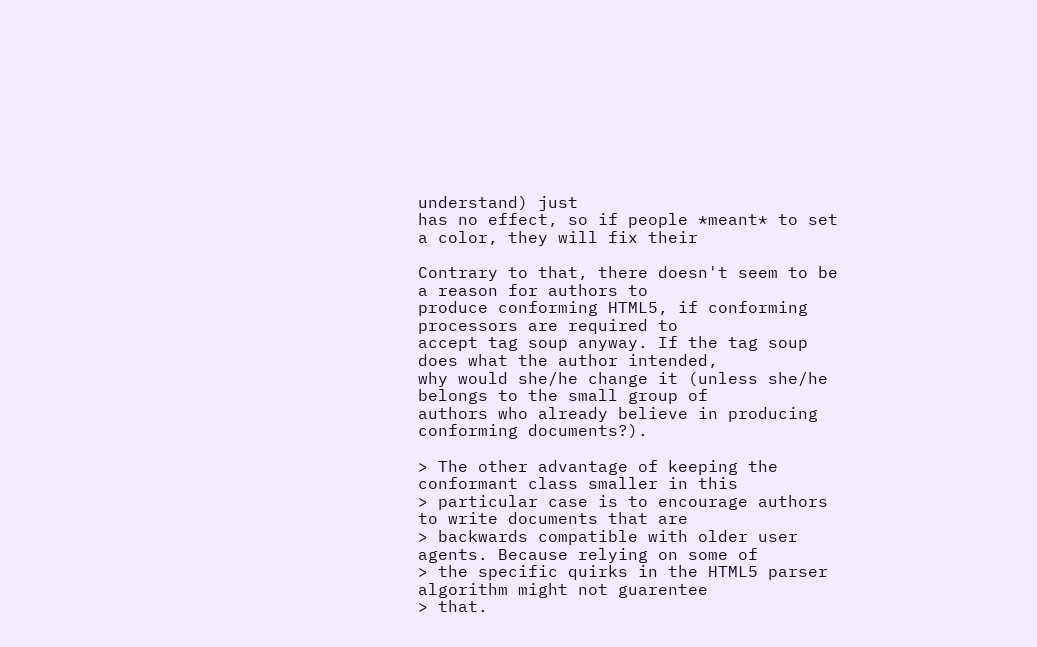understand) just
has no effect, so if people *meant* to set a color, they will fix their

Contrary to that, there doesn't seem to be a reason for authors to
produce conforming HTML5, if conforming processors are required to
accept tag soup anyway. If the tag soup does what the author intended,
why would she/he change it (unless she/he belongs to the small group of
authors who already believe in producing conforming documents?).

> The other advantage of keeping the conformant class smaller in this
> particular case is to encourage authors to write documents that are
> backwards compatible with older user agents. Because relying on some of
> the specific quirks in the HTML5 parser algorithm might not guarentee
> that.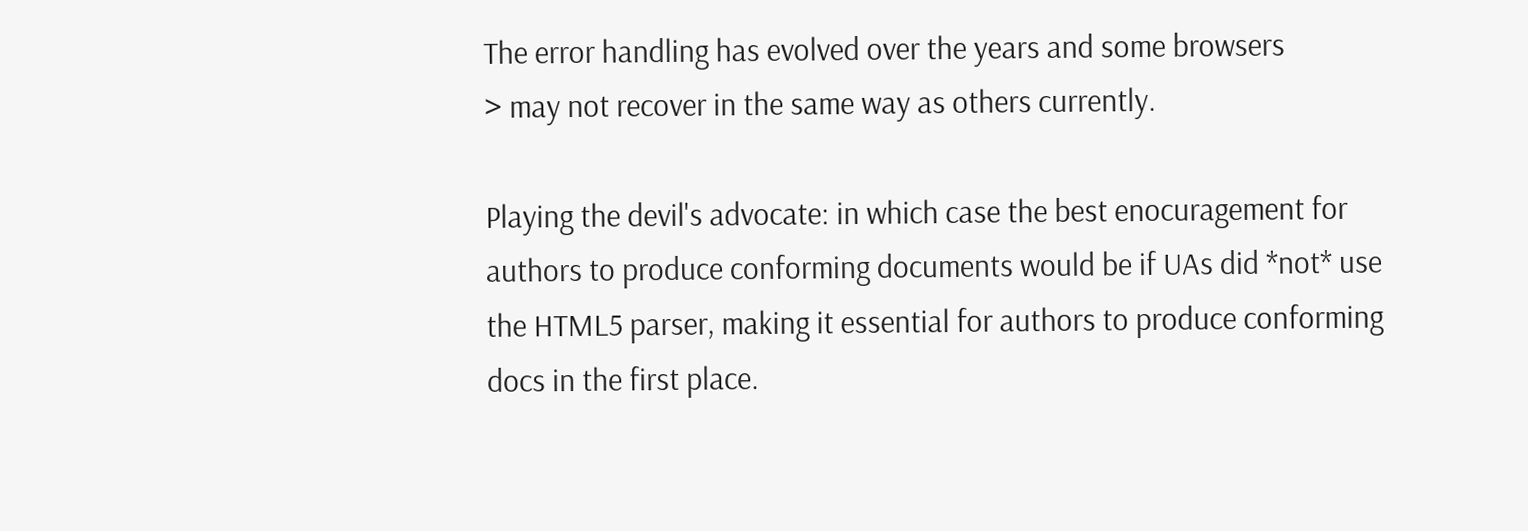The error handling has evolved over the years and some browsers
> may not recover in the same way as others currently.

Playing the devil's advocate: in which case the best enocuragement for
authors to produce conforming documents would be if UAs did *not* use
the HTML5 parser, making it essential for authors to produce conforming
docs in the first place.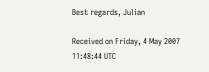Best regards, Julian

Received on Friday, 4 May 2007 11:48:44 UTC